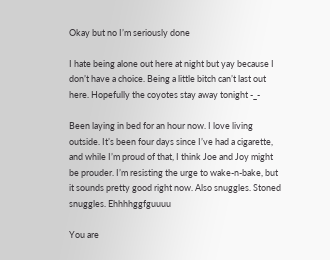Okay but no I’m seriously done

I hate being alone out here at night but yay because I don’t have a choice. Being a little bitch can’t last out here. Hopefully the coyotes stay away tonight -_-

Been laying in bed for an hour now. I love living outside. It’s been four days since I’ve had a cigarette, and while I’m proud of that, I think Joe and Joy might be prouder. I’m resisting the urge to wake-n-bake, but it sounds pretty good right now. Also snuggles. Stoned snuggles. Ehhhhggfguuuu

You are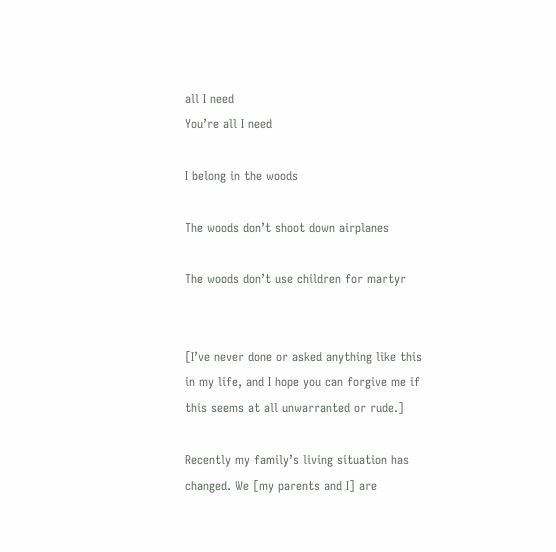all I need
You’re all I need

I belong in the woods

The woods don’t shoot down airplanes

The woods don’t use children for martyr


[I’ve never done or asked anything like this in my life, and I hope you can forgive me if this seems at all unwarranted or rude.]

Recently my family’s living situation has changed. We [my parents and I] are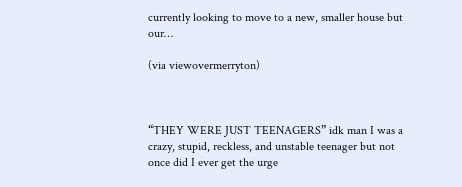currently looking to move to a new, smaller house but our…

(via viewovermerryton)



“THEY WERE JUST TEENAGERS” idk man I was a crazy, stupid, reckless, and unstable teenager but not once did I ever get the urge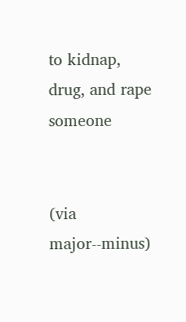to kidnap, drug, and rape someone


(via major--minus)